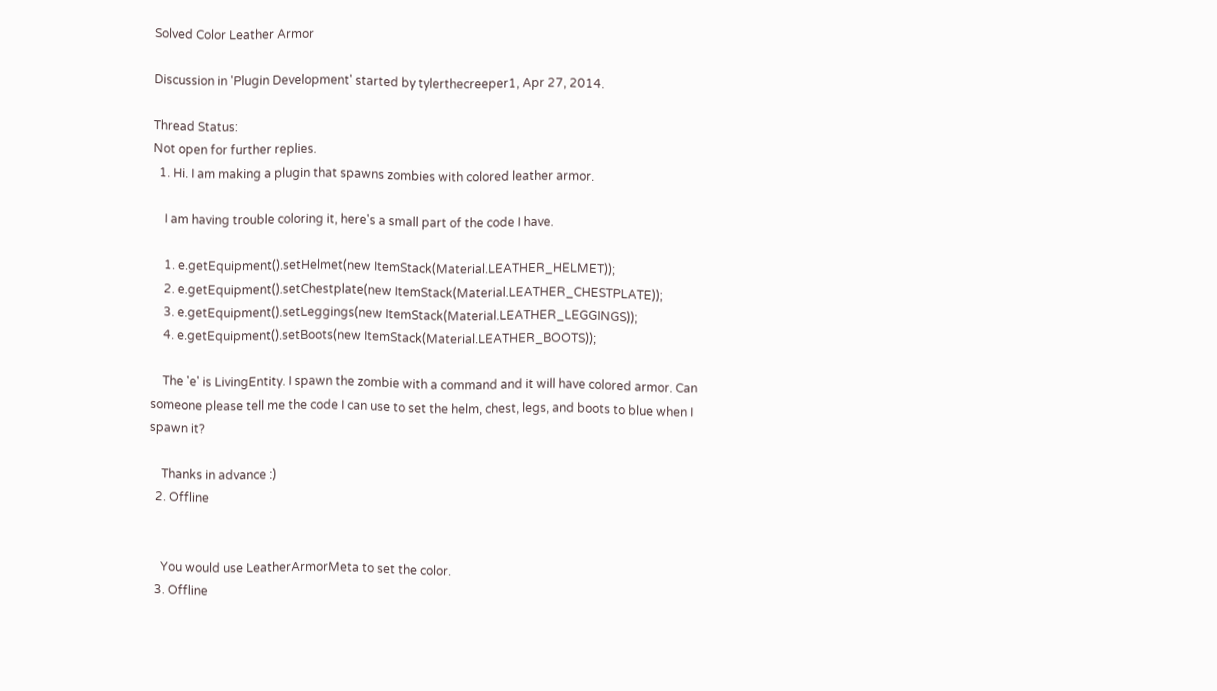Solved Color Leather Armor

Discussion in 'Plugin Development' started by tylerthecreeper1, Apr 27, 2014.

Thread Status:
Not open for further replies.
  1. Hi. I am making a plugin that spawns zombies with colored leather armor.

    I am having trouble coloring it, here's a small part of the code I have.

    1. e.getEquipment().setHelmet(new ItemStack(Material.LEATHER_HELMET));
    2. e.getEquipment().setChestplate(new ItemStack(Material.LEATHER_CHESTPLATE));
    3. e.getEquipment().setLeggings(new ItemStack(Material.LEATHER_LEGGINGS));
    4. e.getEquipment().setBoots(new ItemStack(Material.LEATHER_BOOTS));

    The 'e' is LivingEntity. I spawn the zombie with a command and it will have colored armor. Can someone please tell me the code I can use to set the helm, chest, legs, and boots to blue when I spawn it?

    Thanks in advance :)
  2. Offline


    You would use LeatherArmorMeta to set the color.
  3. Offline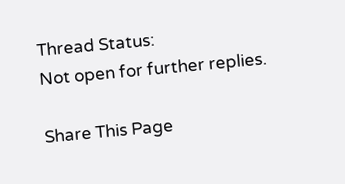Thread Status:
Not open for further replies.

Share This Page